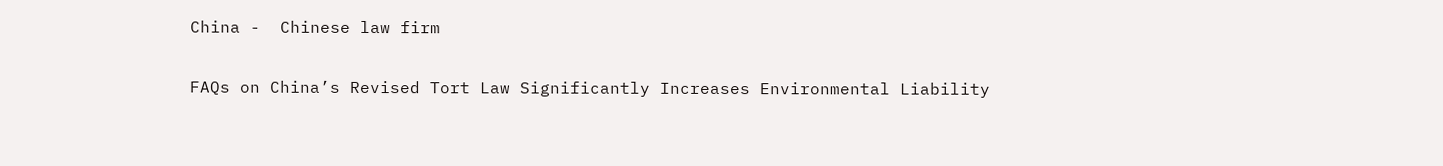China -  Chinese law firm

FAQs on China’s Revised Tort Law Significantly Increases Environmental Liability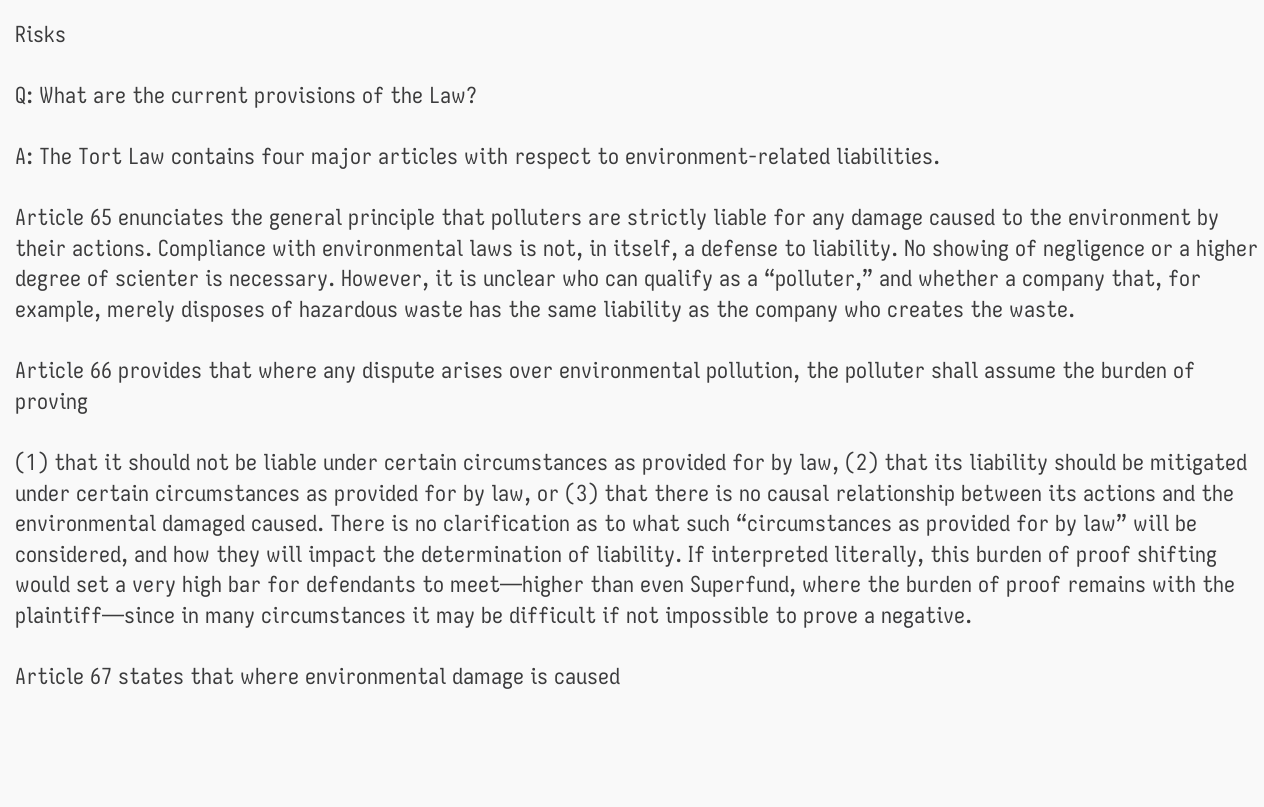Risks

Q: What are the current provisions of the Law?

A: The Tort Law contains four major articles with respect to environment-related liabilities.

Article 65 enunciates the general principle that polluters are strictly liable for any damage caused to the environment by their actions. Compliance with environmental laws is not, in itself, a defense to liability. No showing of negligence or a higher degree of scienter is necessary. However, it is unclear who can qualify as a “polluter,” and whether a company that, for example, merely disposes of hazardous waste has the same liability as the company who creates the waste.

Article 66 provides that where any dispute arises over environmental pollution, the polluter shall assume the burden of proving

(1) that it should not be liable under certain circumstances as provided for by law, (2) that its liability should be mitigated under certain circumstances as provided for by law, or (3) that there is no causal relationship between its actions and the environmental damaged caused. There is no clarification as to what such “circumstances as provided for by law” will be considered, and how they will impact the determination of liability. If interpreted literally, this burden of proof shifting would set a very high bar for defendants to meet—higher than even Superfund, where the burden of proof remains with the plaintiff—since in many circumstances it may be difficult if not impossible to prove a negative.

Article 67 states that where environmental damage is caused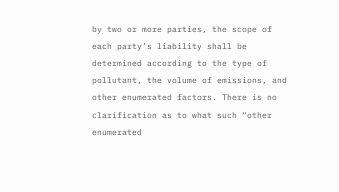by two or more parties, the scope of each party’s liability shall be determined according to the type of pollutant, the volume of emissions, and other enumerated factors. There is no clarification as to what such “other enumerated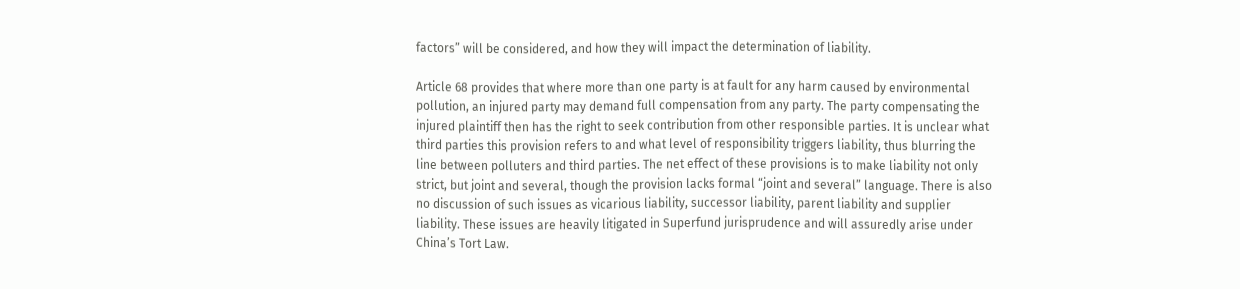factors” will be considered, and how they will impact the determination of liability.

Article 68 provides that where more than one party is at fault for any harm caused by environmental pollution, an injured party may demand full compensation from any party. The party compensating the injured plaintiff then has the right to seek contribution from other responsible parties. It is unclear what third parties this provision refers to and what level of responsibility triggers liability, thus blurring the line between polluters and third parties. The net effect of these provisions is to make liability not only strict, but joint and several, though the provision lacks formal “joint and several” language. There is also no discussion of such issues as vicarious liability, successor liability, parent liability and supplier liability. These issues are heavily litigated in Superfund jurisprudence and will assuredly arise under China’s Tort Law.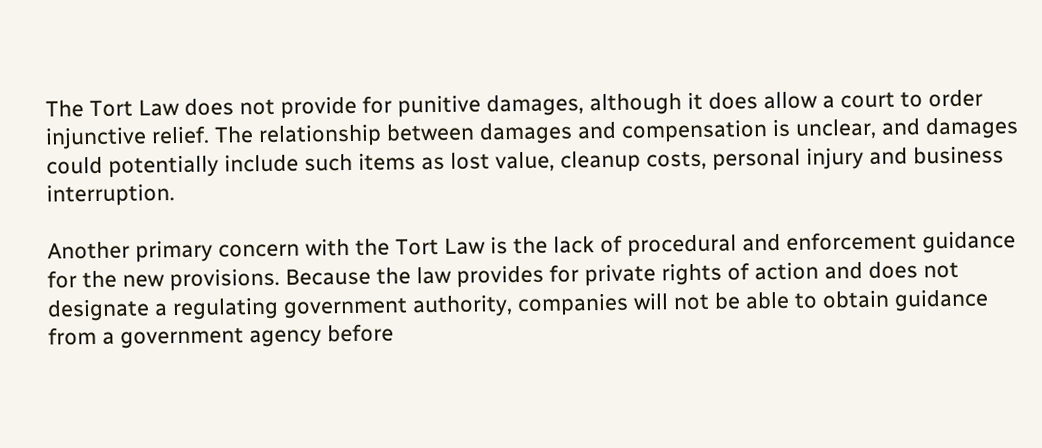The Tort Law does not provide for punitive damages, although it does allow a court to order injunctive relief. The relationship between damages and compensation is unclear, and damages could potentially include such items as lost value, cleanup costs, personal injury and business interruption.

Another primary concern with the Tort Law is the lack of procedural and enforcement guidance for the new provisions. Because the law provides for private rights of action and does not designate a regulating government authority, companies will not be able to obtain guidance from a government agency before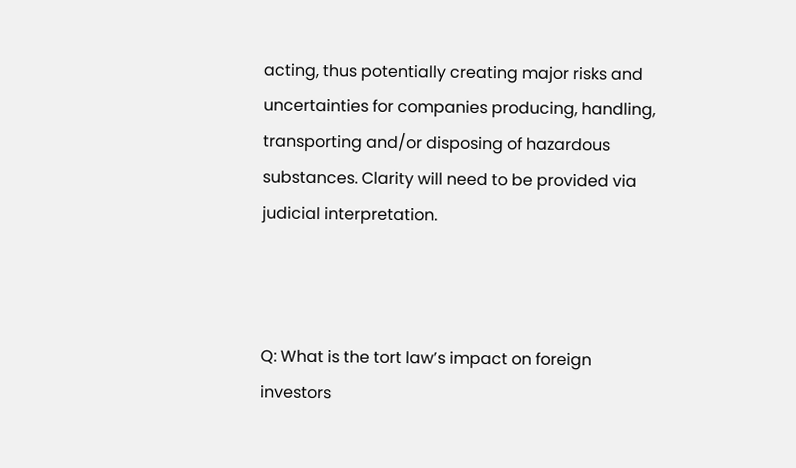acting, thus potentially creating major risks and uncertainties for companies producing, handling, transporting and/or disposing of hazardous substances. Clarity will need to be provided via judicial interpretation.



Q: What is the tort law’s impact on foreign investors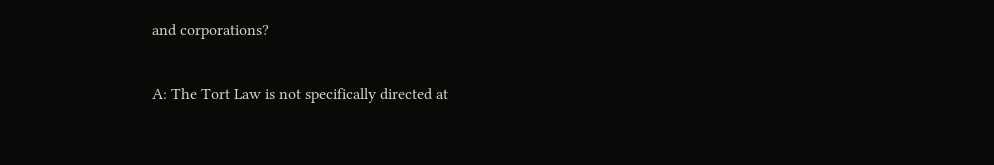and corporations?

A: The Tort Law is not specifically directed at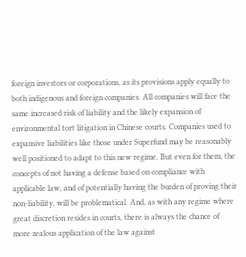foreign investors or corporations, as its provisions apply equally to both indigenous and foreign companies. All companies will face the same increased risk of liability and the likely expansion of environmental tort litigation in Chinese courts. Companies used to expansive liabilities like those under Superfund may be reasonably well positioned to adapt to this new regime. But even for them, the concepts of not having a defense based on compliance with applicable law, and of potentially having the burden of proving their non-liability, will be problematical. And, as with any regime where great discretion resides in courts, there is always the chance of more zealous application of the law against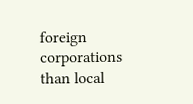foreign corporations than local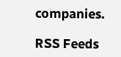companies.

RSS Feeds